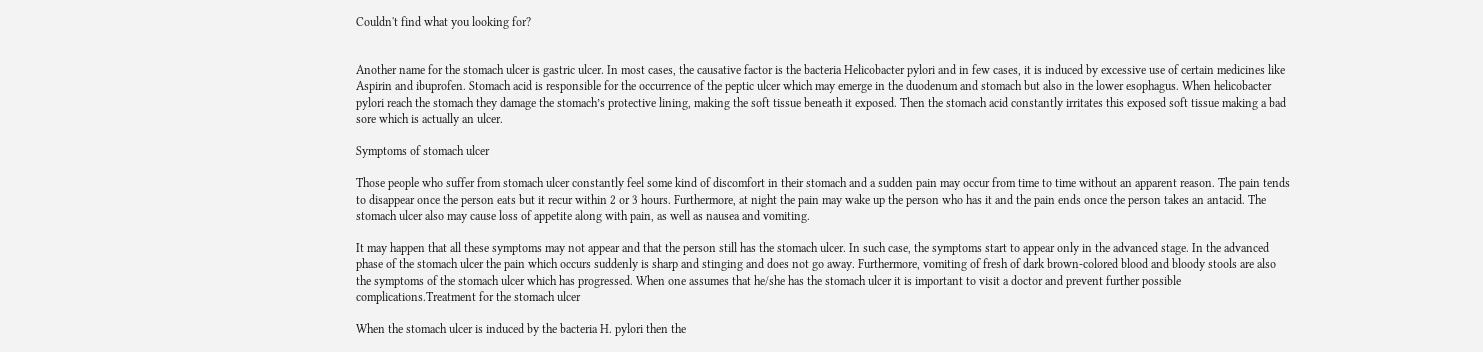Couldn't find what you looking for?


Another name for the stomach ulcer is gastric ulcer. In most cases, the causative factor is the bacteria Helicobacter pylori and in few cases, it is induced by excessive use of certain medicines like Aspirin and ibuprofen. Stomach acid is responsible for the occurrence of the peptic ulcer which may emerge in the duodenum and stomach but also in the lower esophagus. When helicobacter pylori reach the stomach they damage the stomach’s protective lining, making the soft tissue beneath it exposed. Then the stomach acid constantly irritates this exposed soft tissue making a bad sore which is actually an ulcer.

Symptoms of stomach ulcer

Those people who suffer from stomach ulcer constantly feel some kind of discomfort in their stomach and a sudden pain may occur from time to time without an apparent reason. The pain tends to disappear once the person eats but it recur within 2 or 3 hours. Furthermore, at night the pain may wake up the person who has it and the pain ends once the person takes an antacid. The stomach ulcer also may cause loss of appetite along with pain, as well as nausea and vomiting.

It may happen that all these symptoms may not appear and that the person still has the stomach ulcer. In such case, the symptoms start to appear only in the advanced stage. In the advanced phase of the stomach ulcer the pain which occurs suddenly is sharp and stinging and does not go away. Furthermore, vomiting of fresh of dark brown-colored blood and bloody stools are also the symptoms of the stomach ulcer which has progressed. When one assumes that he/she has the stomach ulcer it is important to visit a doctor and prevent further possible complications.Treatment for the stomach ulcer

When the stomach ulcer is induced by the bacteria H. pylori then the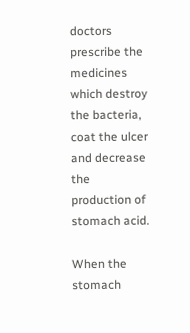doctors prescribe the medicines which destroy the bacteria, coat the ulcer and decrease the production of stomach acid.

When the stomach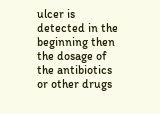ulcer is detected in the beginning then the dosage of the antibiotics or other drugs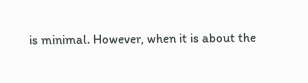is minimal. However, when it is about the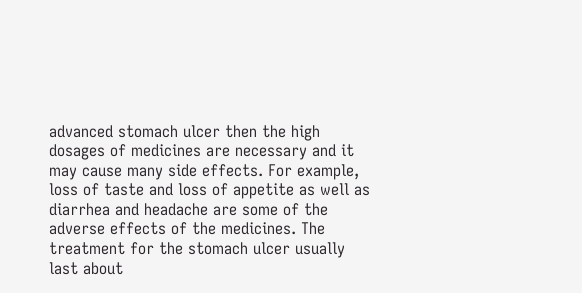advanced stomach ulcer then the high dosages of medicines are necessary and it may cause many side effects. For example, loss of taste and loss of appetite as well as diarrhea and headache are some of the adverse effects of the medicines. The treatment for the stomach ulcer usually last about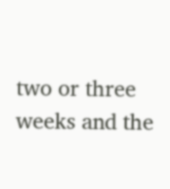two or three weeks and the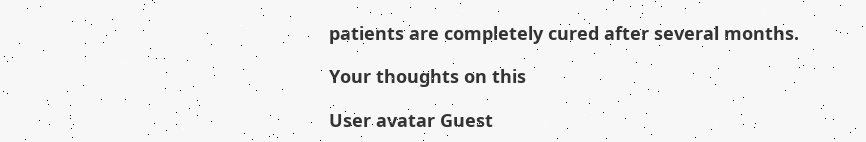patients are completely cured after several months.

Your thoughts on this

User avatar Guest